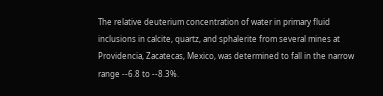The relative deuterium concentration of water in primary fluid inclusions in calcite, quartz, and sphalerite from several mines at Providencia, Zacatecas, Mexico, was determined to fall in the narrow range --6.8 to --8.3%.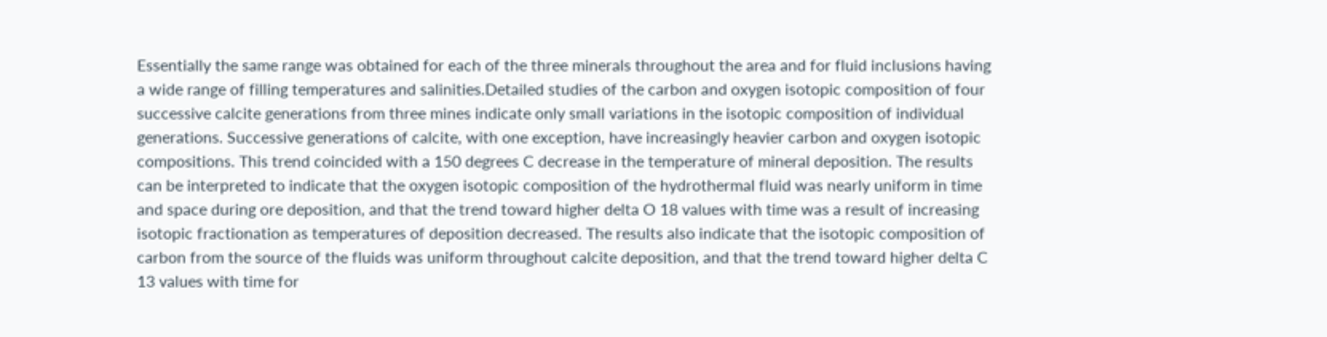Essentially the same range was obtained for each of the three minerals throughout the area and for fluid inclusions having a wide range of filling temperatures and salinities.Detailed studies of the carbon and oxygen isotopic composition of four successive calcite generations from three mines indicate only small variations in the isotopic composition of individual generations. Successive generations of calcite, with one exception, have increasingly heavier carbon and oxygen isotopic compositions. This trend coincided with a 150 degrees C decrease in the temperature of mineral deposition. The results can be interpreted to indicate that the oxygen isotopic composition of the hydrothermal fluid was nearly uniform in time and space during ore deposition, and that the trend toward higher delta O 18 values with time was a result of increasing isotopic fractionation as temperatures of deposition decreased. The results also indicate that the isotopic composition of carbon from the source of the fluids was uniform throughout calcite deposition, and that the trend toward higher delta C 13 values with time for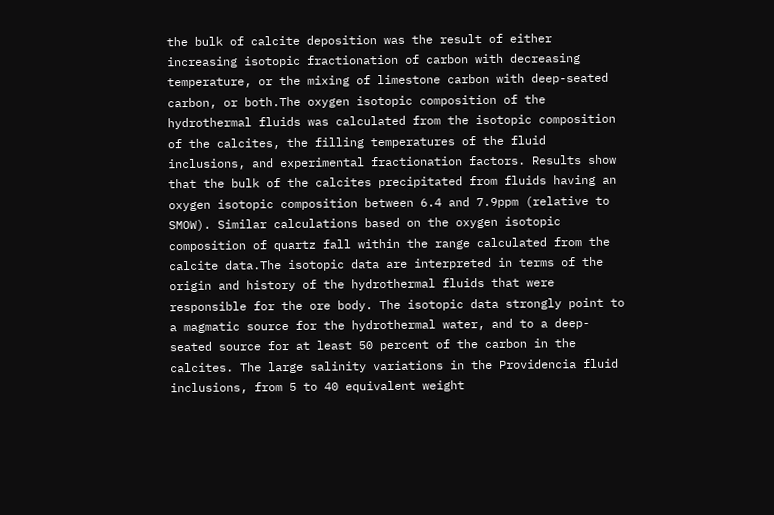the bulk of calcite deposition was the result of either increasing isotopic fractionation of carbon with decreasing temperature, or the mixing of limestone carbon with deep-seated carbon, or both.The oxygen isotopic composition of the hydrothermal fluids was calculated from the isotopic composition of the calcites, the filling temperatures of the fluid inclusions, and experimental fractionation factors. Results show that the bulk of the calcites precipitated from fluids having an oxygen isotopic composition between 6.4 and 7.9ppm (relative to SMOW). Similar calculations based on the oxygen isotopic composition of quartz fall within the range calculated from the calcite data.The isotopic data are interpreted in terms of the origin and history of the hydrothermal fluids that were responsible for the ore body. The isotopic data strongly point to a magmatic source for the hydrothermal water, and to a deep-seated source for at least 50 percent of the carbon in the calcites. The large salinity variations in the Providencia fluid inclusions, from 5 to 40 equivalent weight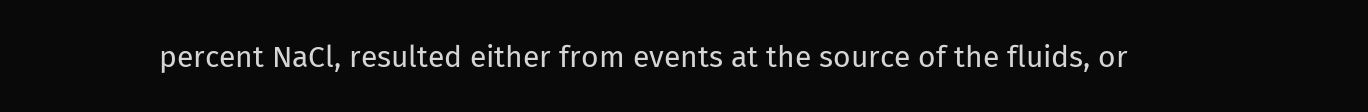percent NaCl, resulted either from events at the source of the fluids, or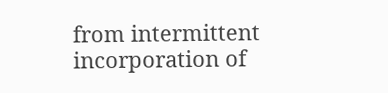from intermittent incorporation of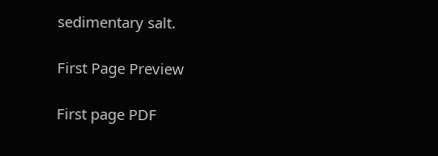sedimentary salt.

First Page Preview

First page PDF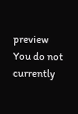preview
You do not currently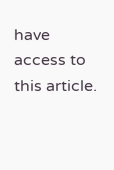have access to this article.